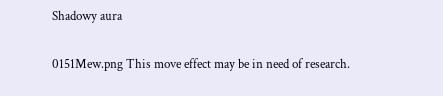Shadowy aura

0151Mew.png This move effect may be in need of research.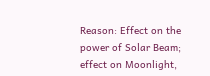Reason: Effect on the power of Solar Beam; effect on Moonlight,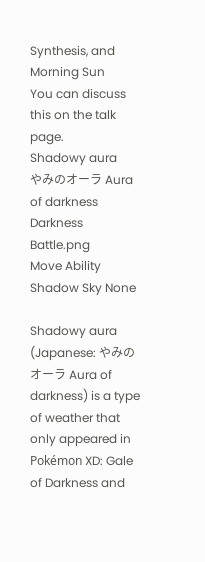Synthesis, and Morning Sun
You can discuss this on the talk page.
Shadowy aura
やみのオーラ Aura of darkness
Darkness Battle.png
Move Ability
Shadow Sky None

Shadowy aura (Japanese: やみのオーラ Aura of darkness) is a type of weather that only appeared in Pokémon XD: Gale of Darkness and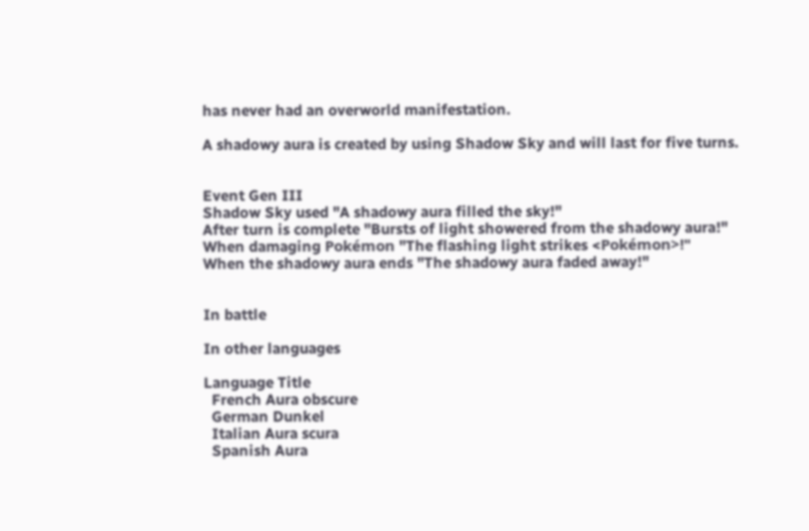has never had an overworld manifestation.

A shadowy aura is created by using Shadow Sky and will last for five turns.


Event Gen III
Shadow Sky used "A shadowy aura filled the sky!"
After turn is complete "Bursts of light showered from the shadowy aura!"
When damaging Pokémon "The flashing light strikes <Pokémon>!"
When the shadowy aura ends "The shadowy aura faded away!"


In battle

In other languages

Language Title
  French Aura obscure
  German Dunkel
  Italian Aura scura
  Spanish Aura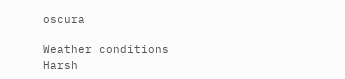oscura

Weather conditions
Harsh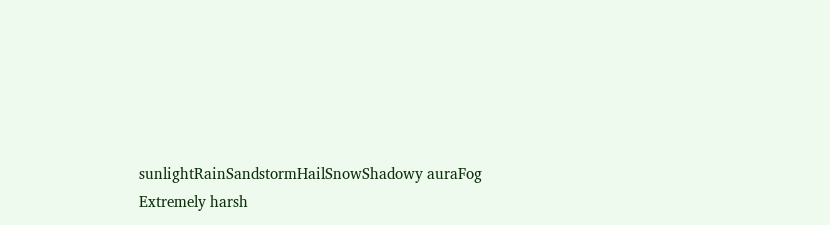sunlightRainSandstormHailSnowShadowy auraFog
Extremely harsh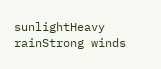sunlightHeavy rainStrong winds